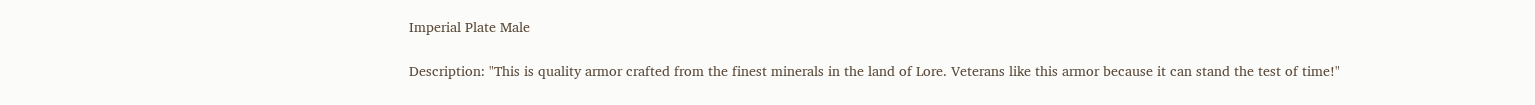Imperial Plate Male

Description: "This is quality armor crafted from the finest minerals in the land of Lore. Veterans like this armor because it can stand the test of time!"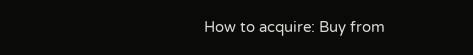How to acquire: Buy from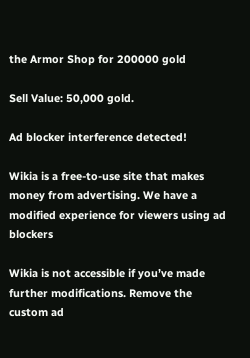the Armor Shop for 200000 gold

Sell Value: 50,000 gold.

Ad blocker interference detected!

Wikia is a free-to-use site that makes money from advertising. We have a modified experience for viewers using ad blockers

Wikia is not accessible if you’ve made further modifications. Remove the custom ad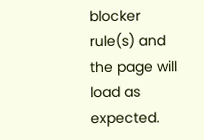blocker rule(s) and the page will load as expected.